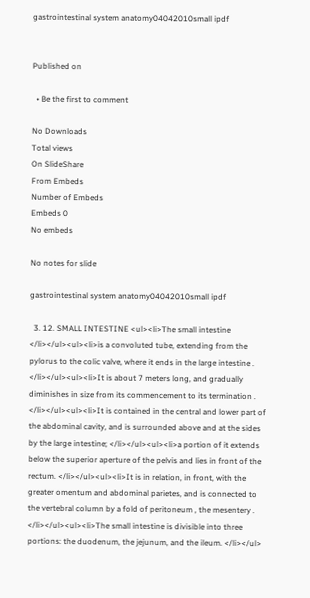gastrointestinal system anatomy04042010small ipdf


Published on

  • Be the first to comment

No Downloads
Total views
On SlideShare
From Embeds
Number of Embeds
Embeds 0
No embeds

No notes for slide

gastrointestinal system anatomy04042010small ipdf

  3. 12. SMALL INTESTINE <ul><li>The small intestine </li></ul><ul><li>is a convoluted tube, extending from the pylorus to the colic valve, where it ends in the large intestine . </li></ul><ul><li>It is about 7 meters long, and gradually diminishes in size from its commencement to its termination . </li></ul><ul><li>It is contained in the central and lower part of the abdominal cavity, and is surrounded above and at the sides by the large intestine; </li></ul><ul><li>a portion of it extends below the superior aperture of the pelvis and lies in front of the rectum. </li></ul><ul><li>It is in relation, in front, with the greater omentum and abdominal parietes, and is connected to the vertebral column by a fold of peritoneum , the mesentery . </li></ul><ul><li>The small intestine is divisible into three portions: the duodenum, the jejunum, and the ileum. </li></ul>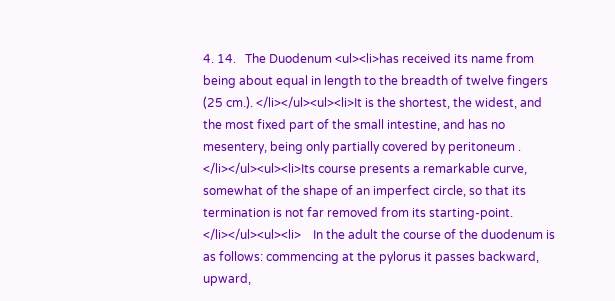4. 14.   The Duodenum <ul><li>has received its name from being about equal in length to the breadth of twelve fingers (25 cm.). </li></ul><ul><li>It is the shortest, the widest, and the most fixed part of the small intestine, and has no mesentery, being only partially covered by peritoneum . </li></ul><ul><li>Its course presents a remarkable curve, somewhat of the shape of an imperfect circle, so that its termination is not far removed from its starting-point.     </li></ul><ul><li>    In the adult the course of the duodenum is as follows: commencing at the pylorus it passes backward, upward,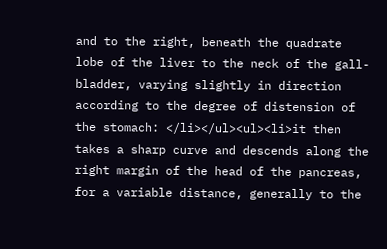and to the right, beneath the quadrate lobe of the liver to the neck of the gall-bladder, varying slightly in direction according to the degree of distension of the stomach: </li></ul><ul><li>it then takes a sharp curve and descends along the right margin of the head of the pancreas, for a variable distance, generally to the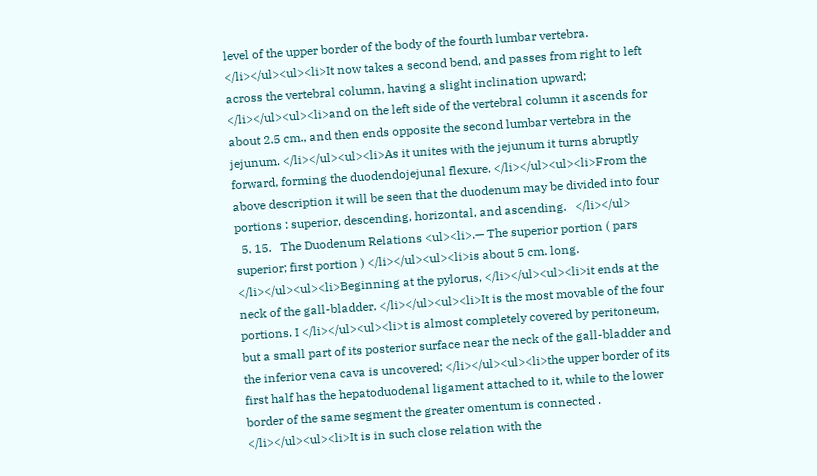level of the upper border of the body of the fourth lumbar vertebra. </li></ul><ul><li>It now takes a second bend, and passes from right to left across the vertebral column, having a slight inclination upward; </li></ul><ul><li>and on the left side of the vertebral column it ascends for about 2.5 cm., and then ends opposite the second lumbar vertebra in the jejunum. </li></ul><ul><li>As it unites with the jejunum it turns abruptly forward, forming the duodendojejunal flexure. </li></ul><ul><li>From the above description it will be seen that the duodenum may be divided into four portions : superior, descending, horizontal, and ascending.   </li></ul>
  5. 15.   The Duodenum Relations <ul><li>.— The superior portion ( pars superior; first portion ) </li></ul><ul><li>is about 5 cm. long. </li></ul><ul><li>Beginning at the pylorus, </li></ul><ul><li>it ends at the neck of the gall-bladder. </li></ul><ul><li>It is the most movable of the four portions. I </li></ul><ul><li>t is almost completely covered by peritoneum, but a small part of its posterior surface near the neck of the gall-bladder and the inferior vena cava is uncovered; </li></ul><ul><li>the upper border of its first half has the hepatoduodenal ligament attached to it, while to the lower border of the same segment the greater omentum is connected . </li></ul><ul><li>It is in such close relation with the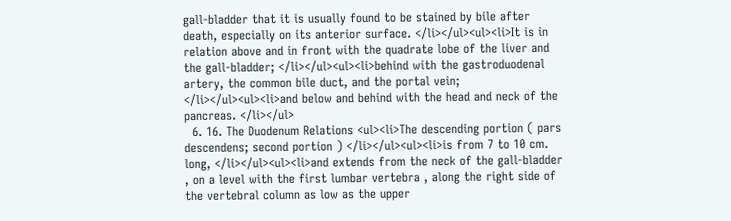gall-bladder that it is usually found to be stained by bile after death, especially on its anterior surface. </li></ul><ul><li>It is in relation above and in front with the quadrate lobe of the liver and the gall-bladder; </li></ul><ul><li>behind with the gastroduodenal artery, the common bile duct, and the portal vein; </li></ul><ul><li>and below and behind with the head and neck of the pancreas. </li></ul>
  6. 16. The Duodenum Relations <ul><li>The descending portion ( pars descendens; second portion ) </li></ul><ul><li>is from 7 to 10 cm. long, </li></ul><ul><li>and extends from the neck of the gall-bladder , on a level with the first lumbar vertebra , along the right side of the vertebral column as low as the upper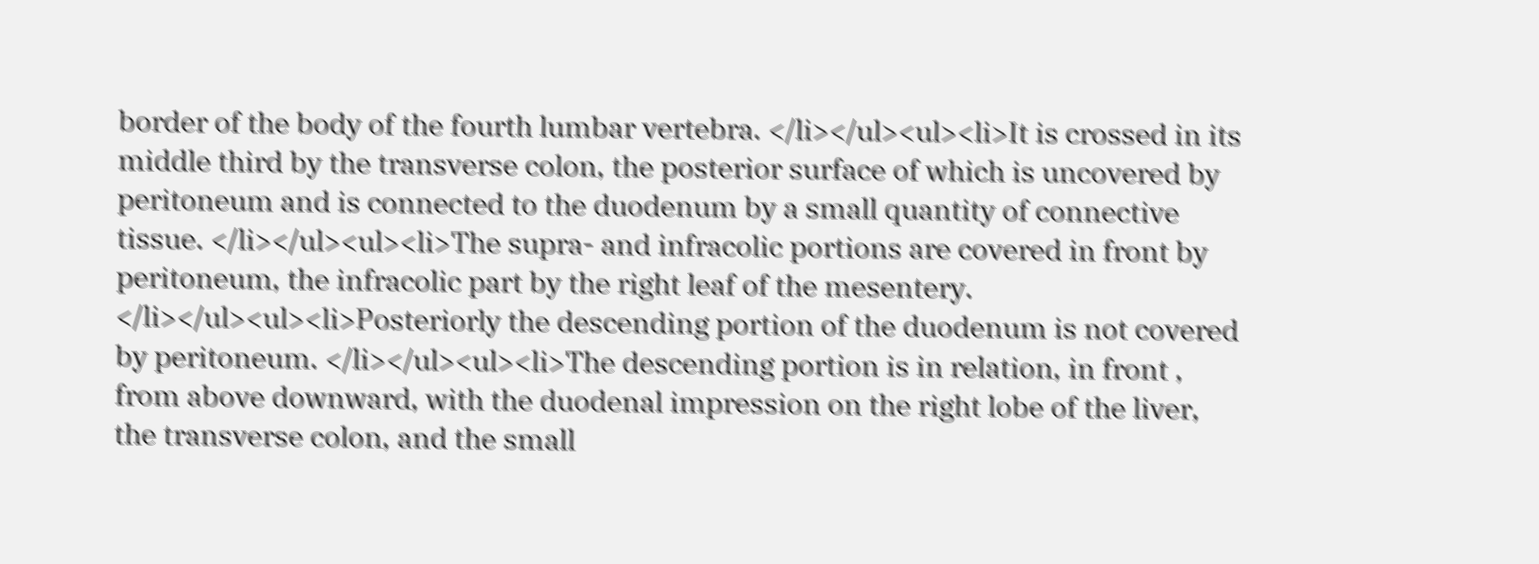border of the body of the fourth lumbar vertebra. </li></ul><ul><li>It is crossed in its middle third by the transverse colon, the posterior surface of which is uncovered by peritoneum and is connected to the duodenum by a small quantity of connective tissue. </li></ul><ul><li>The supra- and infracolic portions are covered in front by peritoneum, the infracolic part by the right leaf of the mesentery. </li></ul><ul><li>Posteriorly the descending portion of the duodenum is not covered by peritoneum. </li></ul><ul><li>The descending portion is in relation, in front , from above downward, with the duodenal impression on the right lobe of the liver, the transverse colon, and the small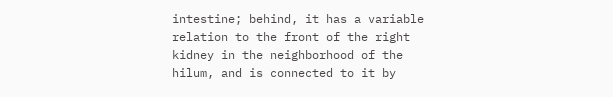intestine; behind, it has a variable relation to the front of the right kidney in the neighborhood of the hilum, and is connected to it by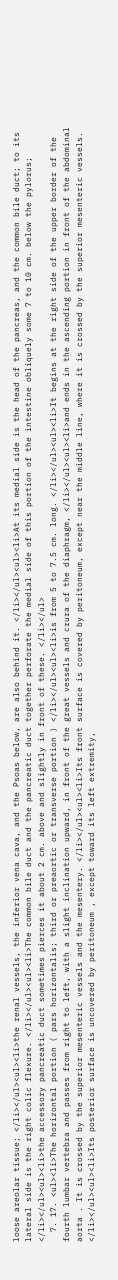loose areolar tissue; </li></ul><ul><li>the renal vessels, the inferior vena cava, and the Psoas below, are also behind it. </li></ul><ul><li>At its medial side is the head of the pancreas, and the common bile duct; to its lateral side is the right colic flexure. </li></ul><ul><li>The common bile duct and the pancreatic duct together perforate the medial side of this portion of the intestine obliquely some 7 to 10 cm. below the pylorus; </li></ul><ul><li>the accessory pancreatic duct sometimes pierces it about 2 cm. above and slightly in front of these. </li></ul>
  7. 17. <ul><li>The horizontal portion ( pars horizontalis; third or preaortic or transverse portion ) </li></ul><ul><li>is from 5 to 7.5 cm. long. </li></ul><ul><li>It begins at the right side of the upper border of the fourth lumbar vertebra and passes from right to left, with a slight inclination upward, in front of the great vessels and crura of the diaphragm, </li></ul><ul><li>and ends in the ascending portion in front of the abdominal aorta . It is crossed by the superior mesenteric vessels and the mesentery. </li></ul><ul><li>Its front surface is covered by peritoneum, except near the middle line, where it is crossed by the superior mesenteric vessels. </li></ul><ul><li>Its posterior surface is uncovered by peritoneum , except toward its left extremity,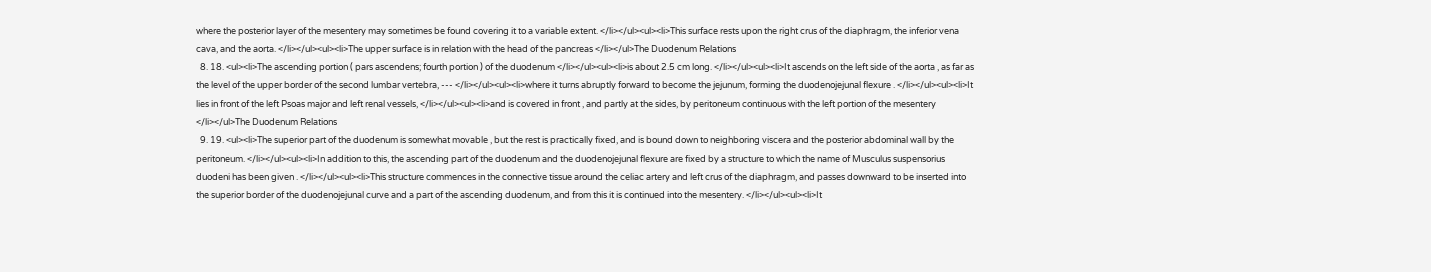where the posterior layer of the mesentery may sometimes be found covering it to a variable extent. </li></ul><ul><li>This surface rests upon the right crus of the diaphragm, the inferior vena cava, and the aorta. </li></ul><ul><li>The upper surface is in relation with the head of the pancreas </li></ul>The Duodenum Relations
  8. 18. <ul><li>The ascending portion ( pars ascendens; fourth portion ) of the duodenum </li></ul><ul><li>is about 2.5 cm long. </li></ul><ul><li>It ascends on the left side of the aorta , as far as the level of the upper border of the second lumbar vertebra, --- </li></ul><ul><li>where it turns abruptly forward to become the jejunum, forming the duodenojejunal flexure . </li></ul><ul><li>It lies in front of the left Psoas major and left renal vessels, </li></ul><ul><li>and is covered in front , and partly at the sides, by peritoneum continuous with the left portion of the mesentery </li></ul>The Duodenum Relations
  9. 19. <ul><li>The superior part of the duodenum is somewhat movable , but the rest is practically fixed, and is bound down to neighboring viscera and the posterior abdominal wall by the peritoneum. </li></ul><ul><li>In addition to this, the ascending part of the duodenum and the duodenojejunal flexure are fixed by a structure to which the name of Musculus suspensorius duodeni has been given . </li></ul><ul><li>This structure commences in the connective tissue around the celiac artery and left crus of the diaphragm, and passes downward to be inserted into the superior border of the duodenojejunal curve and a part of the ascending duodenum, and from this it is continued into the mesentery. </li></ul><ul><li>It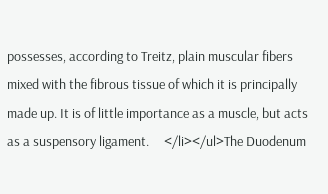possesses, according to Treitz, plain muscular fibers mixed with the fibrous tissue of which it is principally made up. It is of little importance as a muscle, but acts as a suspensory ligament.     </li></ul>The Duodenum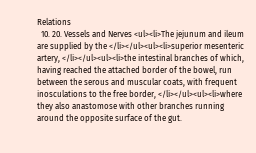Relations
  10. 20. Vessels and Nerves <ul><li>The jejunum and ileum are supplied by the </li></ul><ul><li>superior mesenteric artery, </li></ul><ul><li>the intestinal branches of which, having reached the attached border of the bowel, run between the serous and muscular coats, with frequent inosculations to the free border, </li></ul><ul><li>where they also anastomose with other branches running around the opposite surface of the gut.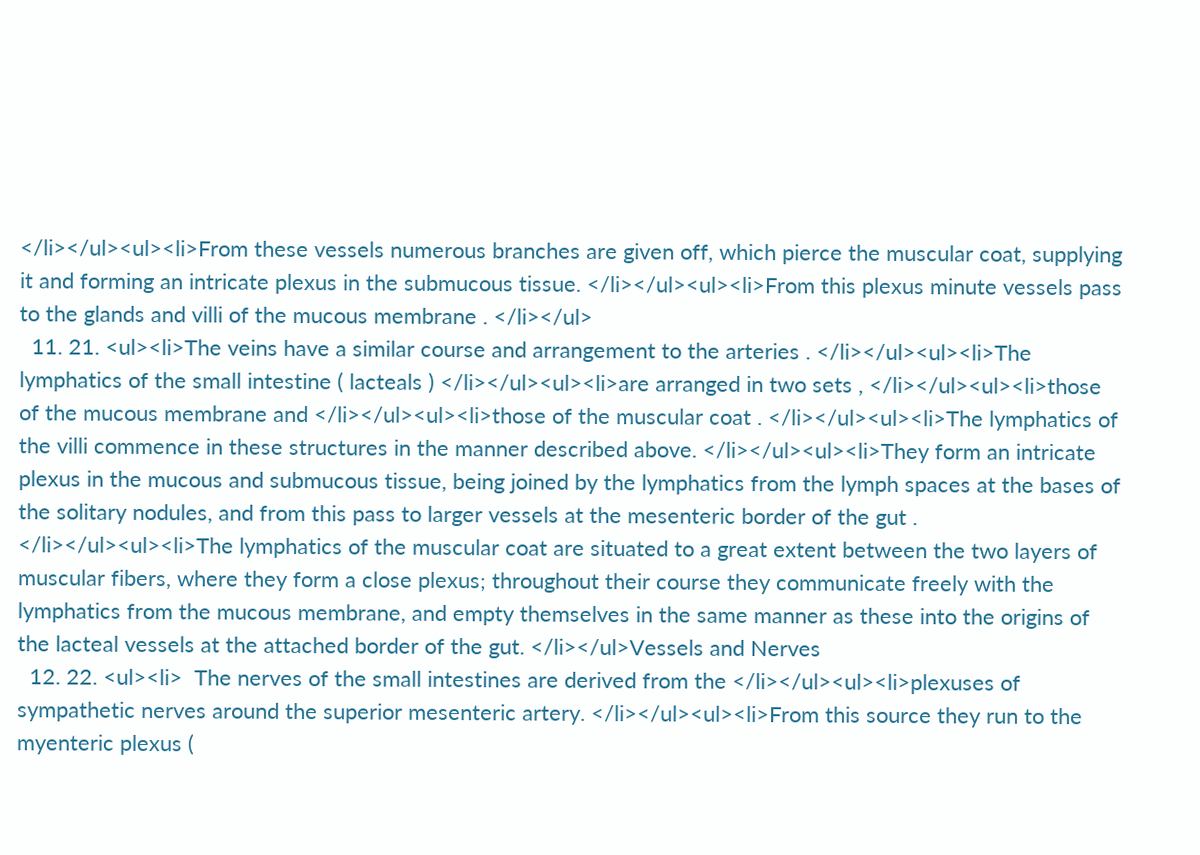</li></ul><ul><li>From these vessels numerous branches are given off, which pierce the muscular coat, supplying it and forming an intricate plexus in the submucous tissue. </li></ul><ul><li>From this plexus minute vessels pass to the glands and villi of the mucous membrane . </li></ul>
  11. 21. <ul><li>The veins have a similar course and arrangement to the arteries . </li></ul><ul><li>The lymphatics of the small intestine ( lacteals ) </li></ul><ul><li>are arranged in two sets , </li></ul><ul><li>those of the mucous membrane and </li></ul><ul><li>those of the muscular coat . </li></ul><ul><li>The lymphatics of the villi commence in these structures in the manner described above. </li></ul><ul><li>They form an intricate plexus in the mucous and submucous tissue, being joined by the lymphatics from the lymph spaces at the bases of the solitary nodules, and from this pass to larger vessels at the mesenteric border of the gut . </li></ul><ul><li>The lymphatics of the muscular coat are situated to a great extent between the two layers of muscular fibers, where they form a close plexus; throughout their course they communicate freely with the lymphatics from the mucous membrane, and empty themselves in the same manner as these into the origins of the lacteal vessels at the attached border of the gut. </li></ul>Vessels and Nerves
  12. 22. <ul><li>  The nerves of the small intestines are derived from the </li></ul><ul><li>plexuses of sympathetic nerves around the superior mesenteric artery. </li></ul><ul><li>From this source they run to the myenteric plexus (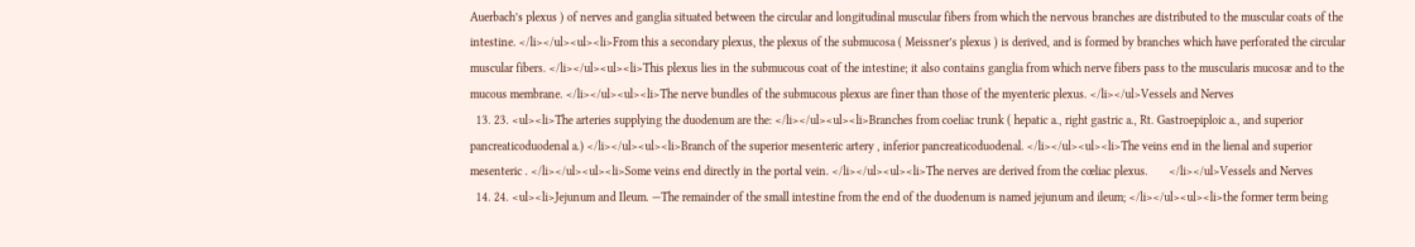Auerbach’s plexus ) of nerves and ganglia situated between the circular and longitudinal muscular fibers from which the nervous branches are distributed to the muscular coats of the intestine. </li></ul><ul><li>From this a secondary plexus, the plexus of the submucosa ( Meissner’s plexus ) is derived, and is formed by branches which have perforated the circular muscular fibers. </li></ul><ul><li>This plexus lies in the submucous coat of the intestine; it also contains ganglia from which nerve fibers pass to the muscularis mucosæ and to the mucous membrane. </li></ul><ul><li>The nerve bundles of the submucous plexus are finer than those of the myenteric plexus. </li></ul>Vessels and Nerves
  13. 23. <ul><li>The arteries supplying the duodenum are the: </li></ul><ul><li>Branches from coeliac trunk ( hepatic a., right gastric a., Rt. Gastroepiploic a., and superior pancreaticoduodenal a.) </li></ul><ul><li>Branch of the superior mesenteric artery , inferior pancreaticoduodenal. </li></ul><ul><li>The veins end in the lienal and superior mesenteric . </li></ul><ul><li>Some veins end directly in the portal vein. </li></ul><ul><li>The nerves are derived from the cœliac plexus.       </li></ul>Vessels and Nerves
  14. 24. <ul><li>Jejunum and Ileum. —The remainder of the small intestine from the end of the duodenum is named jejunum and ileum; </li></ul><ul><li>the former term being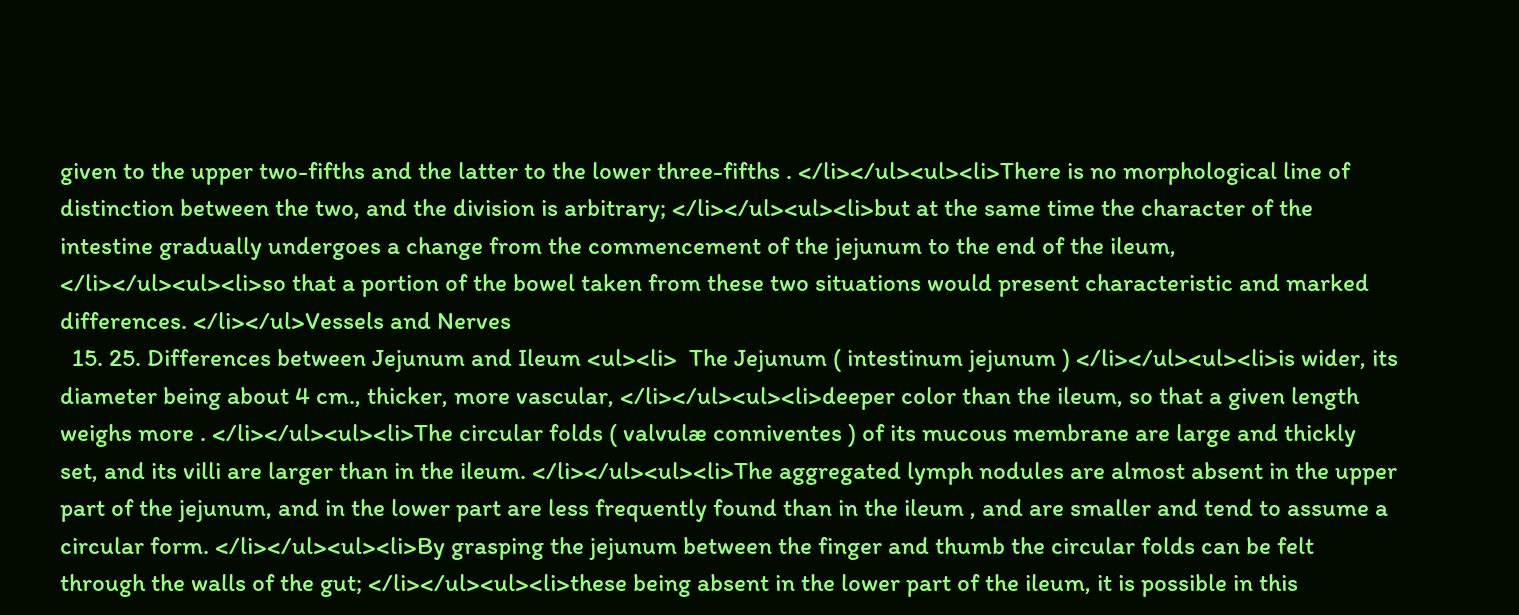given to the upper two-fifths and the latter to the lower three-fifths . </li></ul><ul><li>There is no morphological line of distinction between the two, and the division is arbitrary; </li></ul><ul><li>but at the same time the character of the intestine gradually undergoes a change from the commencement of the jejunum to the end of the ileum, </li></ul><ul><li>so that a portion of the bowel taken from these two situations would present characteristic and marked differences. </li></ul>Vessels and Nerves
  15. 25. Differences between Jejunum and Ileum <ul><li>  The Jejunum ( intestinum jejunum ) </li></ul><ul><li>is wider, its diameter being about 4 cm., thicker, more vascular, </li></ul><ul><li>deeper color than the ileum, so that a given length weighs more . </li></ul><ul><li>The circular folds ( valvulæ conniventes ) of its mucous membrane are large and thickly set, and its villi are larger than in the ileum. </li></ul><ul><li>The aggregated lymph nodules are almost absent in the upper part of the jejunum, and in the lower part are less frequently found than in the ileum , and are smaller and tend to assume a circular form. </li></ul><ul><li>By grasping the jejunum between the finger and thumb the circular folds can be felt through the walls of the gut; </li></ul><ul><li>these being absent in the lower part of the ileum, it is possible in this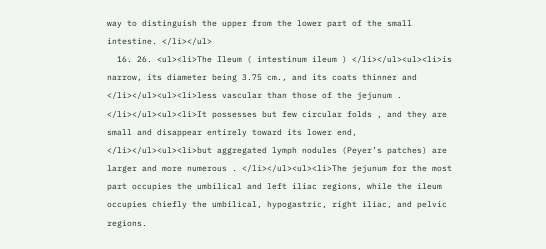way to distinguish the upper from the lower part of the small intestine. </li></ul>
  16. 26. <ul><li>The Ileum ( intestinum ileum ) </li></ul><ul><li>is narrow, its diameter being 3.75 cm., and its coats thinner and </li></ul><ul><li>less vascular than those of the jejunum . </li></ul><ul><li>It possesses but few circular folds , and they are small and disappear entirely toward its lower end, </li></ul><ul><li>but aggregated lymph nodules (Peyer’s patches) are larger and more numerous . </li></ul><ul><li>The jejunum for the most part occupies the umbilical and left iliac regions, while the ileum occupies chiefly the umbilical, hypogastric, right iliac, and pelvic regions.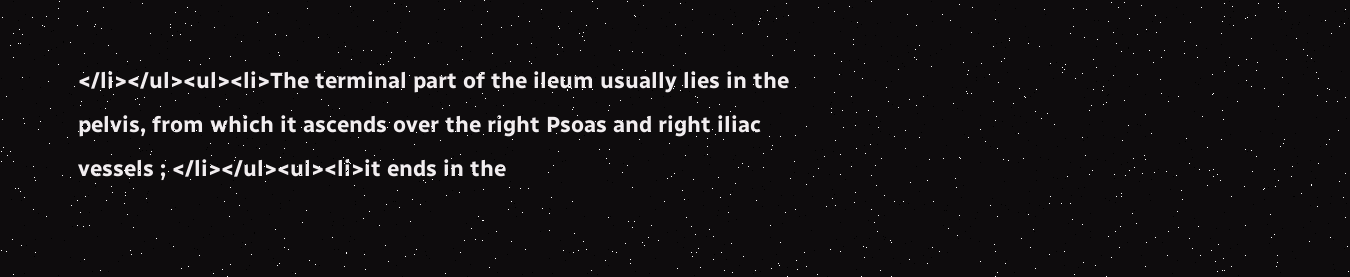</li></ul><ul><li>The terminal part of the ileum usually lies in the pelvis, from which it ascends over the right Psoas and right iliac vessels ; </li></ul><ul><li>it ends in the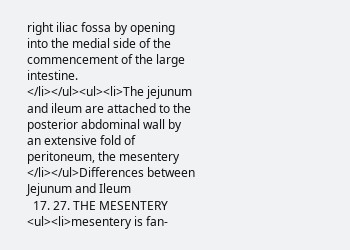right iliac fossa by opening into the medial side of the commencement of the large intestine. </li></ul><ul><li>The jejunum and ileum are attached to the posterior abdominal wall by an extensive fold of peritoneum, the mesentery </li></ul>Differences between Jejunum and Ileum
  17. 27. THE MESENTERY <ul><li>mesentery is fan-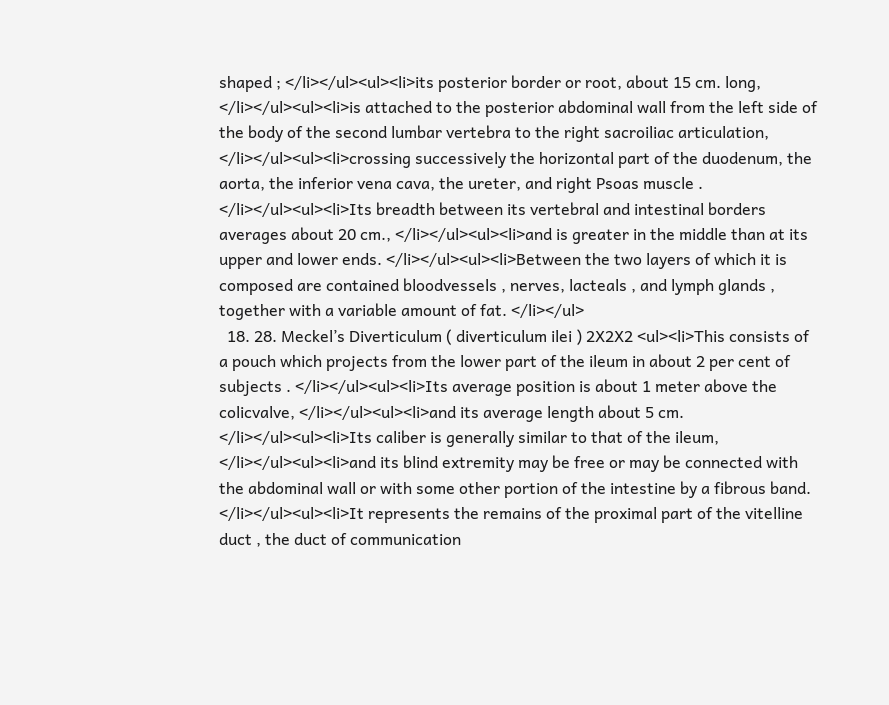shaped ; </li></ul><ul><li>its posterior border or root, about 15 cm. long, </li></ul><ul><li>is attached to the posterior abdominal wall from the left side of the body of the second lumbar vertebra to the right sacroiliac articulation, </li></ul><ul><li>crossing successively the horizontal part of the duodenum, the aorta, the inferior vena cava, the ureter, and right Psoas muscle . </li></ul><ul><li>Its breadth between its vertebral and intestinal borders averages about 20 cm., </li></ul><ul><li>and is greater in the middle than at its upper and lower ends. </li></ul><ul><li>Between the two layers of which it is composed are contained bloodvessels , nerves, lacteals , and lymph glands , together with a variable amount of fat. </li></ul>
  18. 28. Meckel’s Diverticulum ( diverticulum ilei ) 2X2X2 <ul><li>This consists of a pouch which projects from the lower part of the ileum in about 2 per cent of subjects . </li></ul><ul><li>Its average position is about 1 meter above the colicvalve, </li></ul><ul><li>and its average length about 5 cm. </li></ul><ul><li>Its caliber is generally similar to that of the ileum, </li></ul><ul><li>and its blind extremity may be free or may be connected with the abdominal wall or with some other portion of the intestine by a fibrous band. </li></ul><ul><li>It represents the remains of the proximal part of the vitelline duct , the duct of communication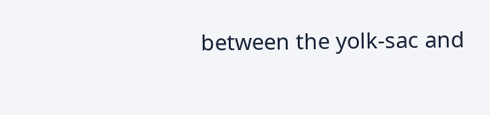between the yolk-sac and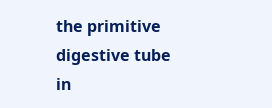the primitive digestive tube in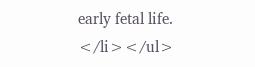early fetal life. </li></ul>